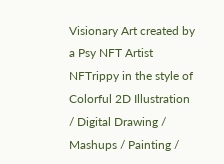Visionary Art created by a Psy NFT Artist NFTrippy in the style of Colorful 2D Illustration / Digital Drawing / Mashups / Painting /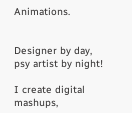Animations.


Designer by day, psy artist by night!

I create digital mashups,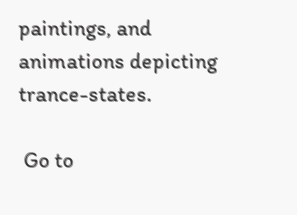paintings, and animations depicting trance-states.

 Go to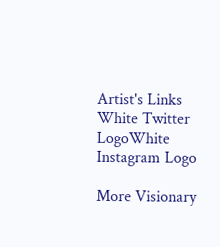Artist's Links
White Twitter LogoWhite Instagram Logo

More Visionary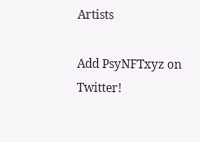Artists

Add PsyNFTxyz on Twitter!